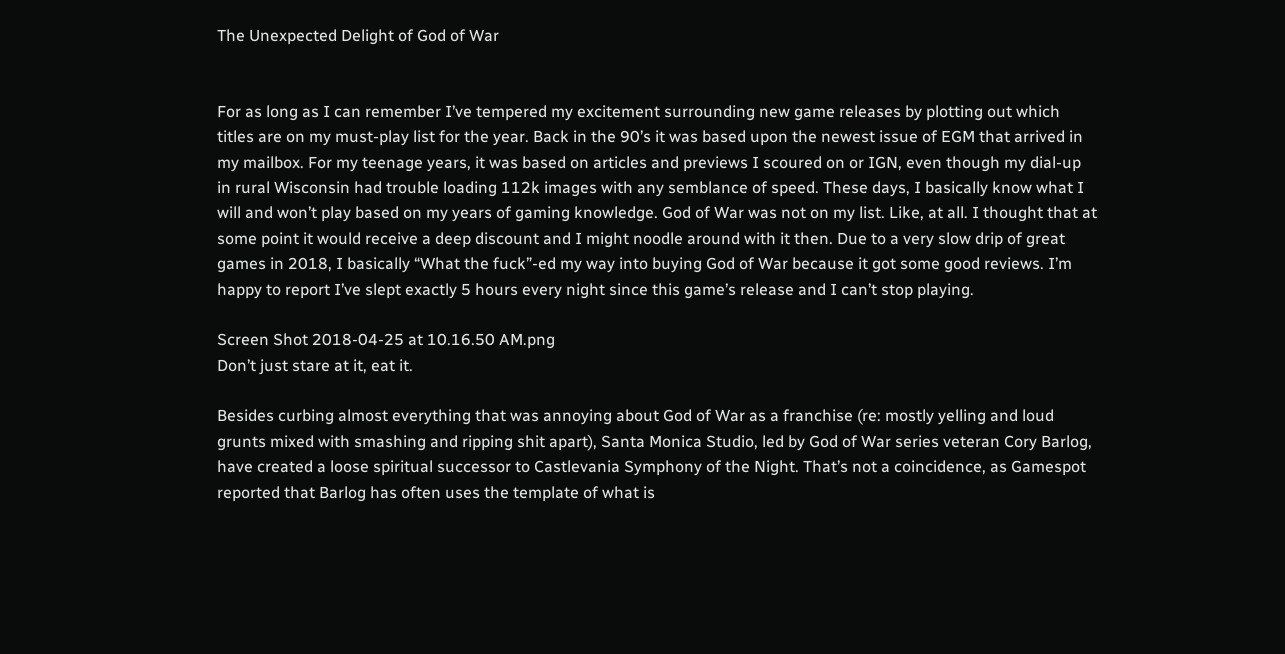The Unexpected Delight of God of War


For as long as I can remember I’ve tempered my excitement surrounding new game releases by plotting out which titles are on my must-play list for the year. Back in the 90’s it was based upon the newest issue of EGM that arrived in my mailbox. For my teenage years, it was based on articles and previews I scoured on or IGN, even though my dial-up in rural Wisconsin had trouble loading 112k images with any semblance of speed. These days, I basically know what I will and won’t play based on my years of gaming knowledge. God of War was not on my list. Like, at all. I thought that at some point it would receive a deep discount and I might noodle around with it then. Due to a very slow drip of great games in 2018, I basically “What the fuck”-ed my way into buying God of War because it got some good reviews. I’m happy to report I’ve slept exactly 5 hours every night since this game’s release and I can’t stop playing.

Screen Shot 2018-04-25 at 10.16.50 AM.png
Don’t just stare at it, eat it.

Besides curbing almost everything that was annoying about God of War as a franchise (re: mostly yelling and loud grunts mixed with smashing and ripping shit apart), Santa Monica Studio, led by God of War series veteran Cory Barlog, have created a loose spiritual successor to Castlevania Symphony of the Night. That’s not a coincidence, as Gamespot reported that Barlog has often uses the template of what is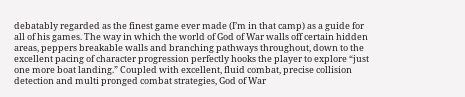debatably regarded as the finest game ever made (I’m in that camp) as a guide for all of his games. The way in which the world of God of War walls off certain hidden areas, peppers breakable walls and branching pathways throughout, down to the excellent pacing of character progression perfectly hooks the player to explore “just one more boat landing.” Coupled with excellent, fluid combat, precise collision detection and multi pronged combat strategies, God of War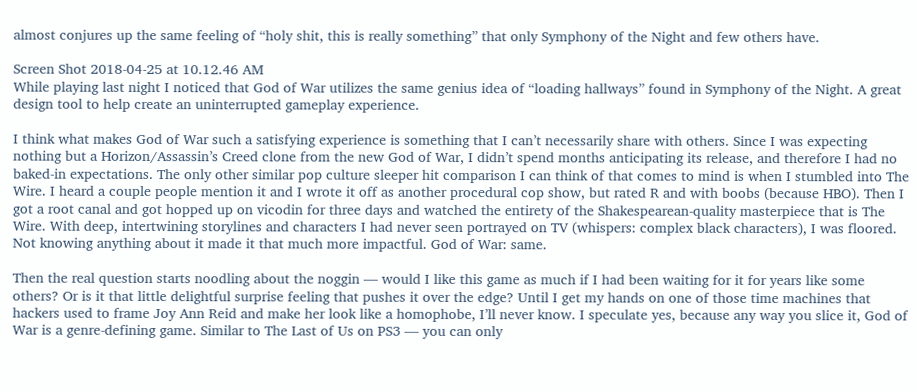almost conjures up the same feeling of “holy shit, this is really something” that only Symphony of the Night and few others have.

Screen Shot 2018-04-25 at 10.12.46 AM
While playing last night I noticed that God of War utilizes the same genius idea of “loading hallways” found in Symphony of the Night. A great design tool to help create an uninterrupted gameplay experience.

I think what makes God of War such a satisfying experience is something that I can’t necessarily share with others. Since I was expecting nothing but a Horizon/Assassin’s Creed clone from the new God of War, I didn’t spend months anticipating its release, and therefore I had no baked-in expectations. The only other similar pop culture sleeper hit comparison I can think of that comes to mind is when I stumbled into The Wire. I heard a couple people mention it and I wrote it off as another procedural cop show, but rated R and with boobs (because HBO). Then I got a root canal and got hopped up on vicodin for three days and watched the entirety of the Shakespearean-quality masterpiece that is The Wire. With deep, intertwining storylines and characters I had never seen portrayed on TV (whispers: complex black characters), I was floored. Not knowing anything about it made it that much more impactful. God of War: same.

Then the real question starts noodling about the noggin — would I like this game as much if I had been waiting for it for years like some others? Or is it that little delightful surprise feeling that pushes it over the edge? Until I get my hands on one of those time machines that hackers used to frame Joy Ann Reid and make her look like a homophobe, I’ll never know. I speculate yes, because any way you slice it, God of War is a genre-defining game. Similar to The Last of Us on PS3 — you can only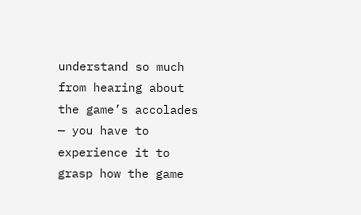understand so much from hearing about the game’s accolades — you have to experience it to grasp how the game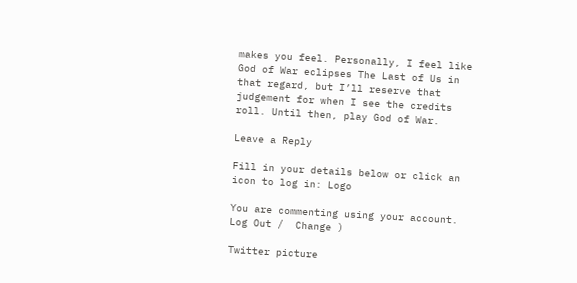makes you feel. Personally, I feel like God of War eclipses The Last of Us in that regard, but I’ll reserve that judgement for when I see the credits roll. Until then, play God of War.

Leave a Reply

Fill in your details below or click an icon to log in: Logo

You are commenting using your account. Log Out /  Change )

Twitter picture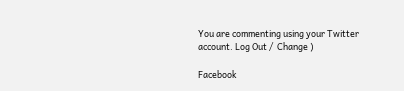You are commenting using your Twitter account. Log Out /  Change )

Facebook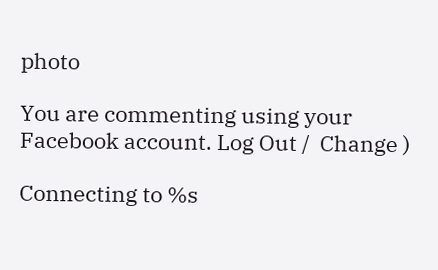photo

You are commenting using your Facebook account. Log Out /  Change )

Connecting to %s